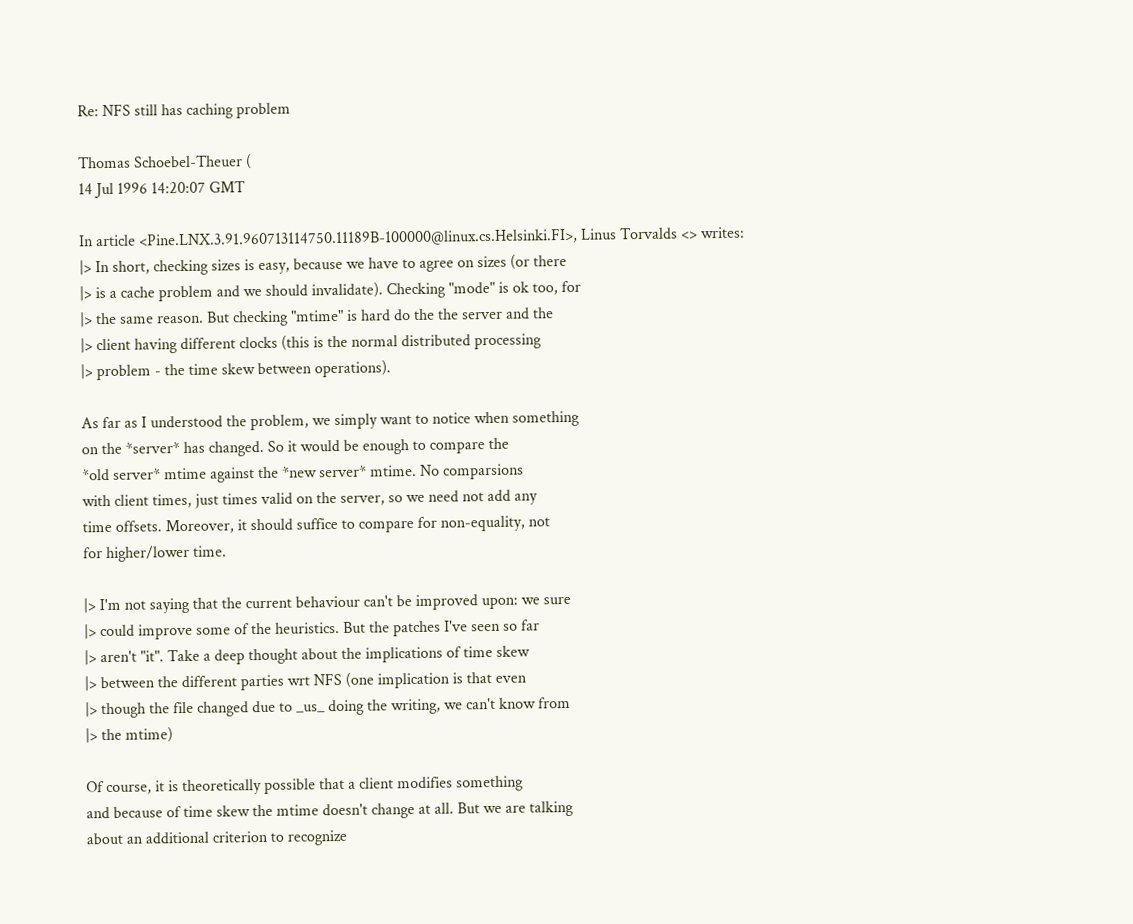Re: NFS still has caching problem

Thomas Schoebel-Theuer (
14 Jul 1996 14:20:07 GMT

In article <Pine.LNX.3.91.960713114750.11189B-100000@linux.cs.Helsinki.FI>, Linus Torvalds <> writes:
|> In short, checking sizes is easy, because we have to agree on sizes (or there
|> is a cache problem and we should invalidate). Checking "mode" is ok too, for
|> the same reason. But checking "mtime" is hard do the the server and the
|> client having different clocks (this is the normal distributed processing
|> problem - the time skew between operations).

As far as I understood the problem, we simply want to notice when something
on the *server* has changed. So it would be enough to compare the
*old server* mtime against the *new server* mtime. No comparsions
with client times, just times valid on the server, so we need not add any
time offsets. Moreover, it should suffice to compare for non-equality, not
for higher/lower time.

|> I'm not saying that the current behaviour can't be improved upon: we sure
|> could improve some of the heuristics. But the patches I've seen so far
|> aren't "it". Take a deep thought about the implications of time skew
|> between the different parties wrt NFS (one implication is that even
|> though the file changed due to _us_ doing the writing, we can't know from
|> the mtime)

Of course, it is theoretically possible that a client modifies something
and because of time skew the mtime doesn't change at all. But we are talking
about an additional criterion to recognize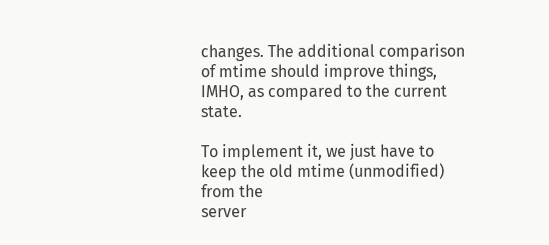changes. The additional comparison
of mtime should improve things, IMHO, as compared to the current state.

To implement it, we just have to keep the old mtime (unmodified) from the
server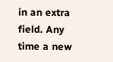in an extra field. Any time a new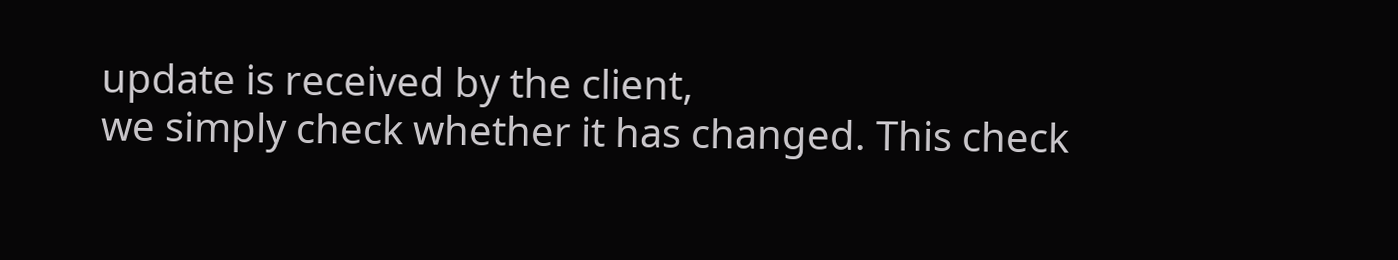update is received by the client,
we simply check whether it has changed. This check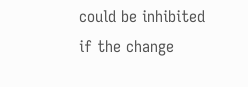could be inhibited
if the change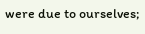were due to ourselves;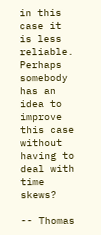in this case it is less reliable.
Perhaps somebody has an idea to improve this case without having to
deal with time skews?

-- Thomas